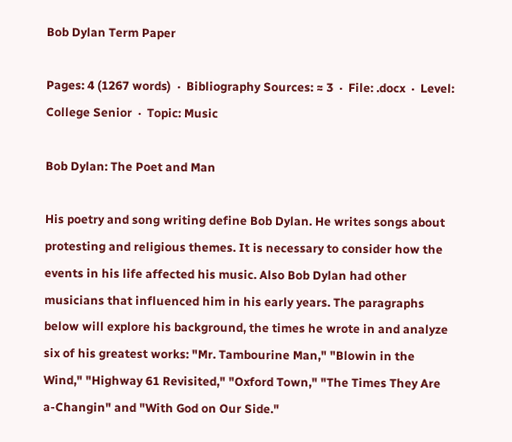Bob Dylan Term Paper

Pages: 4 (1267 words)  ·  Bibliography Sources: ≈ 3  ·  File: .docx  ·  Level: College Senior  ·  Topic: Music

Bob Dylan: The Poet and Man

His poetry and song writing define Bob Dylan. He writes songs about protesting and religious themes. It is necessary to consider how the events in his life affected his music. Also Bob Dylan had other musicians that influenced him in his early years. The paragraphs below will explore his background, the times he wrote in and analyze six of his greatest works: "Mr. Tambourine Man," "Blowin in the Wind," "Highway 61 Revisited," "Oxford Town," "The Times They Are a-Changin" and "With God on Our Side."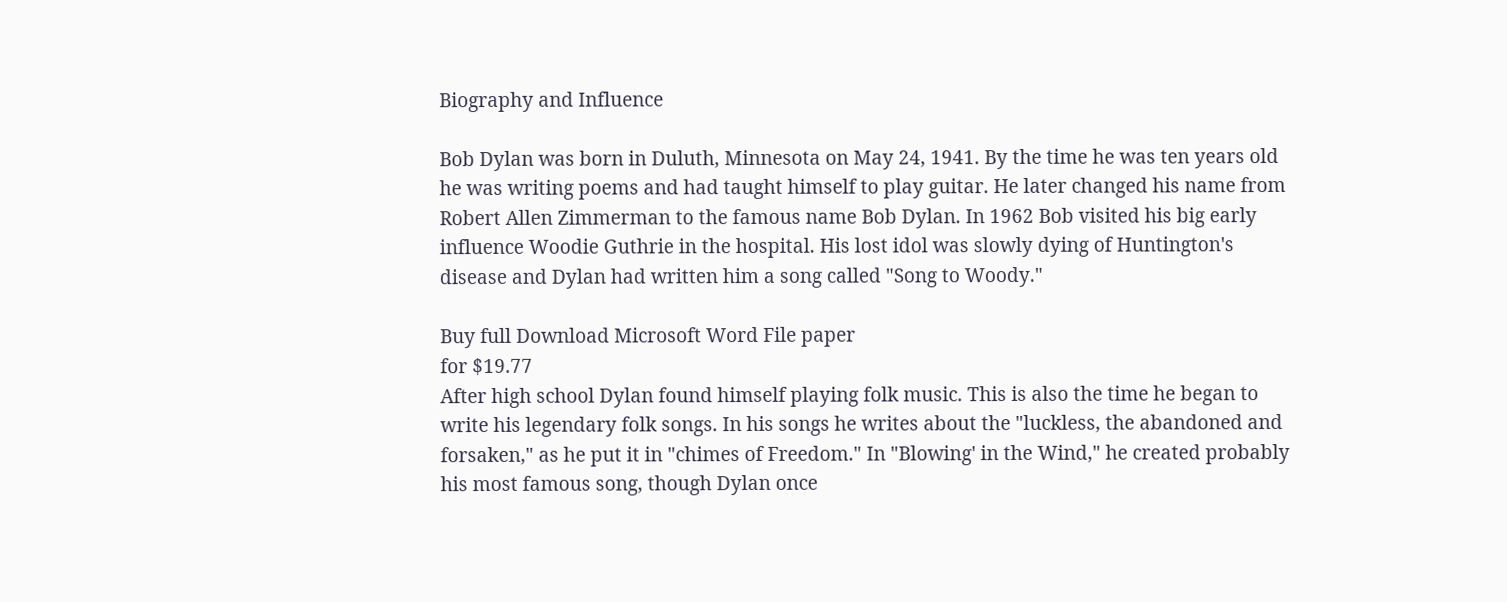Biography and Influence

Bob Dylan was born in Duluth, Minnesota on May 24, 1941. By the time he was ten years old he was writing poems and had taught himself to play guitar. He later changed his name from Robert Allen Zimmerman to the famous name Bob Dylan. In 1962 Bob visited his big early influence Woodie Guthrie in the hospital. His lost idol was slowly dying of Huntington's disease and Dylan had written him a song called "Song to Woody."

Buy full Download Microsoft Word File paper
for $19.77
After high school Dylan found himself playing folk music. This is also the time he began to write his legendary folk songs. In his songs he writes about the "luckless, the abandoned and forsaken," as he put it in "chimes of Freedom." In "Blowing' in the Wind," he created probably his most famous song, though Dylan once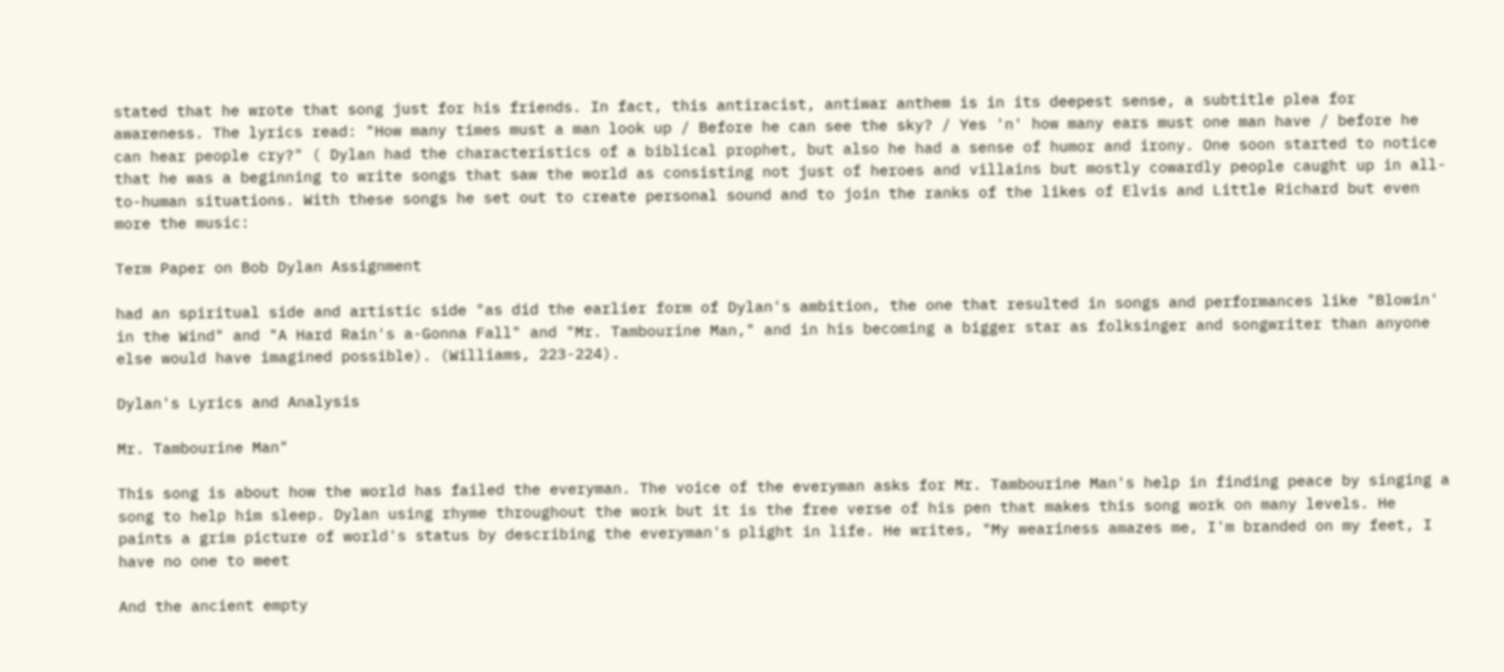stated that he wrote that song just for his friends. In fact, this antiracist, antiwar anthem is in its deepest sense, a subtitle plea for awareness. The lyrics read: "How many times must a man look up / Before he can see the sky? / Yes 'n' how many ears must one man have / before he can hear people cry?" ( Dylan had the characteristics of a biblical prophet, but also he had a sense of humor and irony. One soon started to notice that he was a beginning to write songs that saw the world as consisting not just of heroes and villains but mostly cowardly people caught up in all-to-human situations. With these songs he set out to create personal sound and to join the ranks of the likes of Elvis and Little Richard but even more the music:

Term Paper on Bob Dylan Assignment

had an spiritual side and artistic side "as did the earlier form of Dylan's ambition, the one that resulted in songs and performances like "Blowin' in the Wind" and "A Hard Rain's a-Gonna Fall" and "Mr. Tambourine Man," and in his becoming a bigger star as folksinger and songwriter than anyone else would have imagined possible). (Williams, 223-224).

Dylan's Lyrics and Analysis

Mr. Tambourine Man"

This song is about how the world has failed the everyman. The voice of the everyman asks for Mr. Tambourine Man's help in finding peace by singing a song to help him sleep. Dylan using rhyme throughout the work but it is the free verse of his pen that makes this song work on many levels. He paints a grim picture of world's status by describing the everyman's plight in life. He writes, "My weariness amazes me, I'm branded on my feet, I have no one to meet

And the ancient empty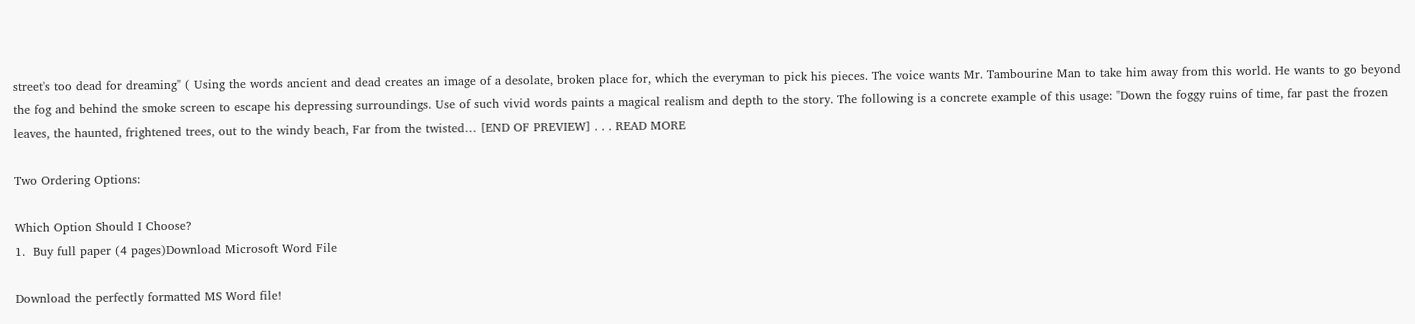street's too dead for dreaming" ( Using the words ancient and dead creates an image of a desolate, broken place for, which the everyman to pick his pieces. The voice wants Mr. Tambourine Man to take him away from this world. He wants to go beyond the fog and behind the smoke screen to escape his depressing surroundings. Use of such vivid words paints a magical realism and depth to the story. The following is a concrete example of this usage: "Down the foggy ruins of time, far past the frozen leaves, the haunted, frightened trees, out to the windy beach, Far from the twisted… [END OF PREVIEW] . . . READ MORE

Two Ordering Options:

Which Option Should I Choose?
1.  Buy full paper (4 pages)Download Microsoft Word File

Download the perfectly formatted MS Word file!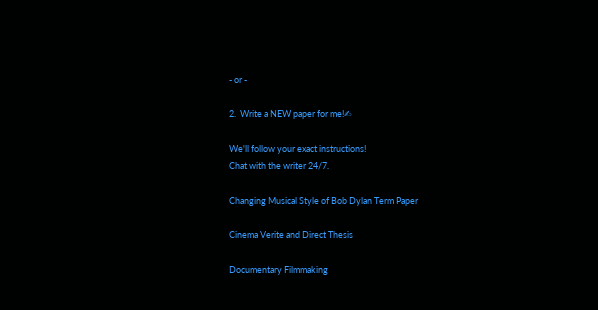- or -

2.  Write a NEW paper for me!✍

We'll follow your exact instructions!
Chat with the writer 24/7.

Changing Musical Style of Bob Dylan Term Paper

Cinema Verite and Direct Thesis

Documentary Filmmaking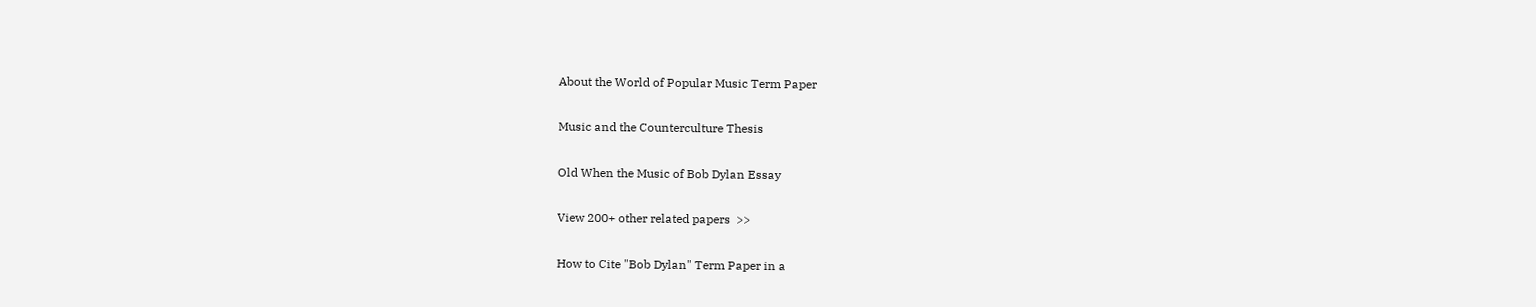About the World of Popular Music Term Paper

Music and the Counterculture Thesis

Old When the Music of Bob Dylan Essay

View 200+ other related papers  >>

How to Cite "Bob Dylan" Term Paper in a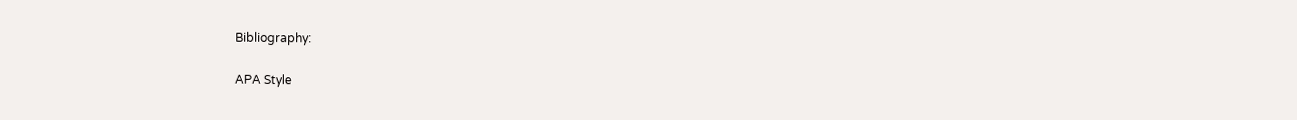Bibliography:

APA Style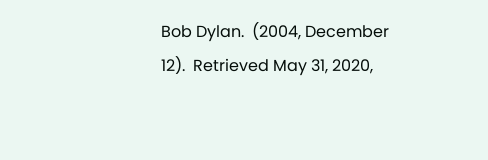Bob Dylan.  (2004, December 12).  Retrieved May 31, 2020,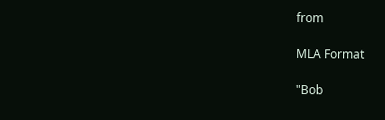from

MLA Format

"Bob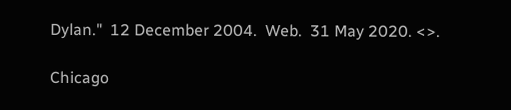Dylan."  12 December 2004.  Web.  31 May 2020. <>.

Chicago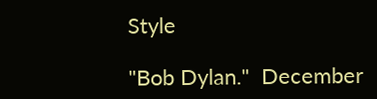Style

"Bob Dylan."  December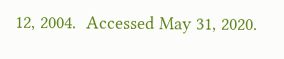12, 2004.  Accessed May 31, 2020.